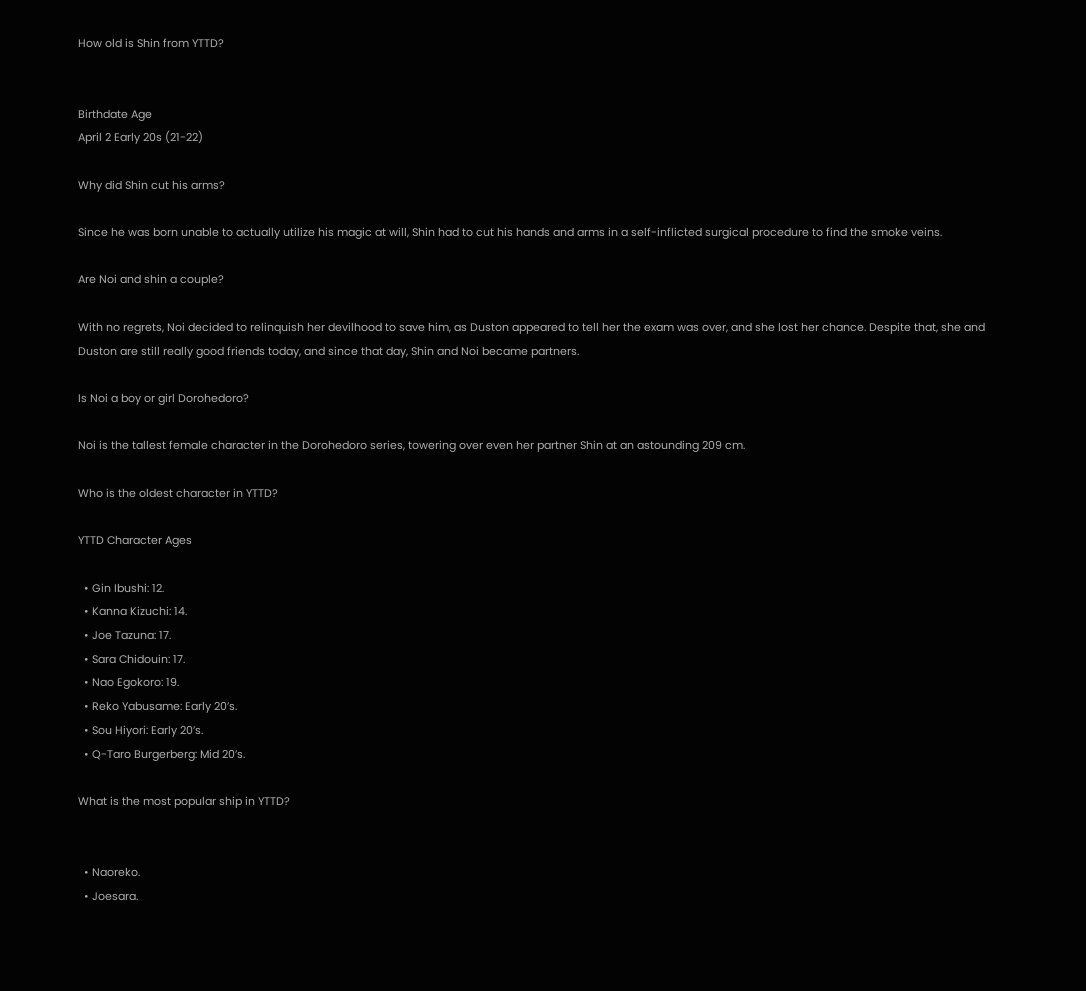How old is Shin from YTTD?


Birthdate Age
April 2 Early 20s (21-22)

Why did Shin cut his arms?

Since he was born unable to actually utilize his magic at will, Shin had to cut his hands and arms in a self-inflicted surgical procedure to find the smoke veins.

Are Noi and shin a couple?

With no regrets, Noi decided to relinquish her devilhood to save him, as Duston appeared to tell her the exam was over, and she lost her chance. Despite that, she and Duston are still really good friends today, and since that day, Shin and Noi became partners.

Is Noi a boy or girl Dorohedoro?

Noi is the tallest female character in the Dorohedoro series, towering over even her partner Shin at an astounding 209 cm.

Who is the oldest character in YTTD?

YTTD Character Ages

  • Gin Ibushi: 12.
  • Kanna Kizuchi: 14.
  • Joe Tazuna: 17.
  • Sara Chidouin: 17.
  • Nao Egokoro: 19.
  • Reko Yabusame: Early 20’s.
  • Sou Hiyori: Early 20’s.
  • Q-Taro Burgerberg: Mid 20’s.

What is the most popular ship in YTTD?


  • Naoreko.
  • Joesara.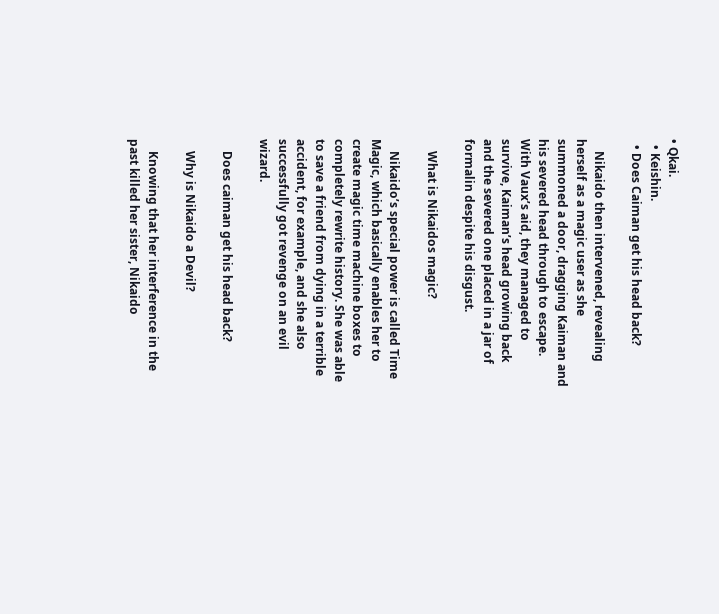• Qkai.
  • Keishin.
  • Does Caiman get his head back?

    Nikaido then intervened, revealing herself as a magic user as she summoned a door, dragging Kaiman and his severed head through to escape. With Vaux’s aid, they managed to survive, Kaiman’s head growing back and the severed one placed in a jar of formalin despite his disgust.

    What is Nikaidos magic?

    Nikaido’s special power is called Time Magic, which basically enables her to create magic time machine boxes to completely rewrite history. She was able to save a friend from dying in a terrible accident, for example, and she also successfully got revenge on an evil wizard.

    Does caiman get his head back?

    Why is Nikaido a Devil?

    Knowing that her interference in the past killed her sister, Nikaido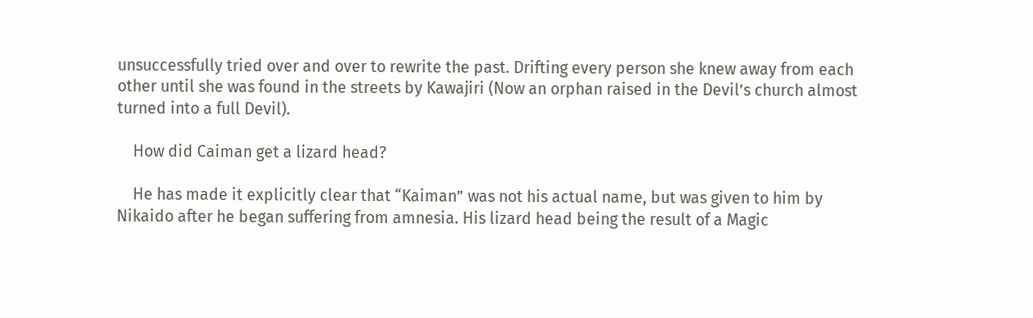unsuccessfully tried over and over to rewrite the past. Drifting every person she knew away from each other until she was found in the streets by Kawajiri (Now an orphan raised in the Devil’s church almost turned into a full Devil).

    How did Caiman get a lizard head?

    He has made it explicitly clear that “Kaiman” was not his actual name, but was given to him by Nikaido after he began suffering from amnesia. His lizard head being the result of a Magic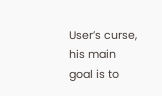User’s curse, his main goal is to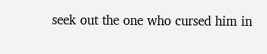seek out the one who cursed him in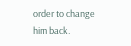order to change him back.